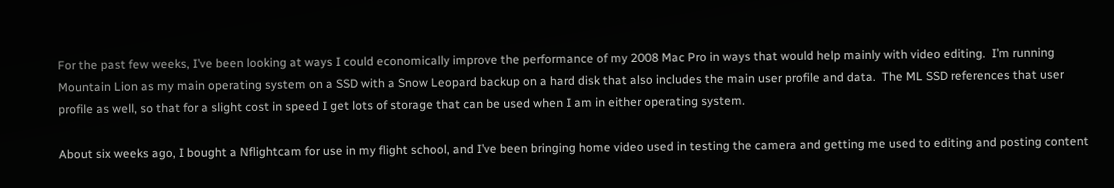For the past few weeks, I’ve been looking at ways I could economically improve the performance of my 2008 Mac Pro in ways that would help mainly with video editing.  I’m running Mountain Lion as my main operating system on a SSD with a Snow Leopard backup on a hard disk that also includes the main user profile and data.  The ML SSD references that user profile as well, so that for a slight cost in speed I get lots of storage that can be used when I am in either operating system.

About six weeks ago, I bought a Nflightcam for use in my flight school, and I’ve been bringing home video used in testing the camera and getting me used to editing and posting content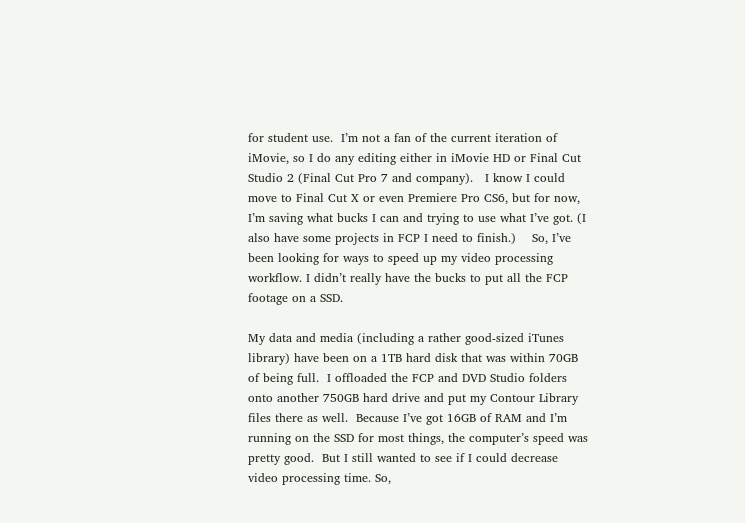for student use.  I’m not a fan of the current iteration of iMovie, so I do any editing either in iMovie HD or Final Cut Studio 2 (Final Cut Pro 7 and company).   I know I could move to Final Cut X or even Premiere Pro CS6, but for now, I’m saving what bucks I can and trying to use what I’ve got. (I also have some projects in FCP I need to finish.)    So, I’ve been looking for ways to speed up my video processing workflow. I didn’t really have the bucks to put all the FCP footage on a SSD.

My data and media (including a rather good-sized iTunes library) have been on a 1TB hard disk that was within 70GB of being full.  I offloaded the FCP and DVD Studio folders onto another 750GB hard drive and put my Contour Library files there as well.  Because I’ve got 16GB of RAM and I’m running on the SSD for most things, the computer’s speed was pretty good.  But I still wanted to see if I could decrease video processing time. So,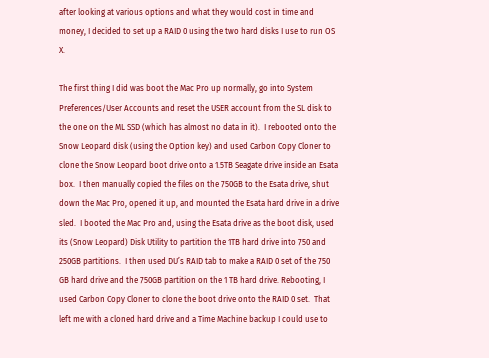after looking at various options and what they would cost in time and money, I decided to set up a RAID 0 using the two hard disks I use to run OS X.

The first thing I did was boot the Mac Pro up normally, go into System Preferences/User Accounts and reset the USER account from the SL disk to the one on the ML SSD (which has almost no data in it).  I rebooted onto the Snow Leopard disk (using the Option key) and used Carbon Copy Cloner to clone the Snow Leopard boot drive onto a 1.5TB Seagate drive inside an Esata box.  I then manually copied the files on the 750GB to the Esata drive, shut down the Mac Pro, opened it up, and mounted the Esata hard drive in a drive sled.  I booted the Mac Pro and, using the Esata drive as the boot disk, used its (Snow Leopard) Disk Utility to partition the 1TB hard drive into 750 and 250GB partitions.  I then used DU’s RAID tab to make a RAID 0 set of the 750 GB hard drive and the 750GB partition on the 1 TB hard drive. Rebooting, I used Carbon Copy Cloner to clone the boot drive onto the RAID 0 set.  That left me with a cloned hard drive and a Time Machine backup I could use to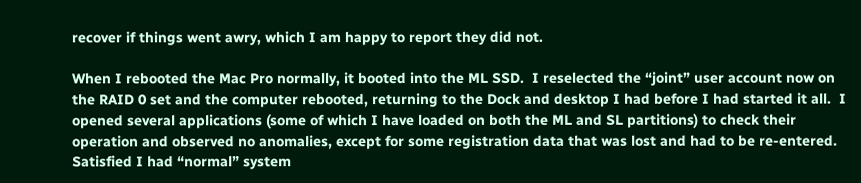recover if things went awry, which I am happy to report they did not.

When I rebooted the Mac Pro normally, it booted into the ML SSD.  I reselected the “joint” user account now on the RAID 0 set and the computer rebooted, returning to the Dock and desktop I had before I had started it all.  I opened several applications (some of which I have loaded on both the ML and SL partitions) to check their operation and observed no anomalies, except for some registration data that was lost and had to be re-entered. Satisfied I had “normal” system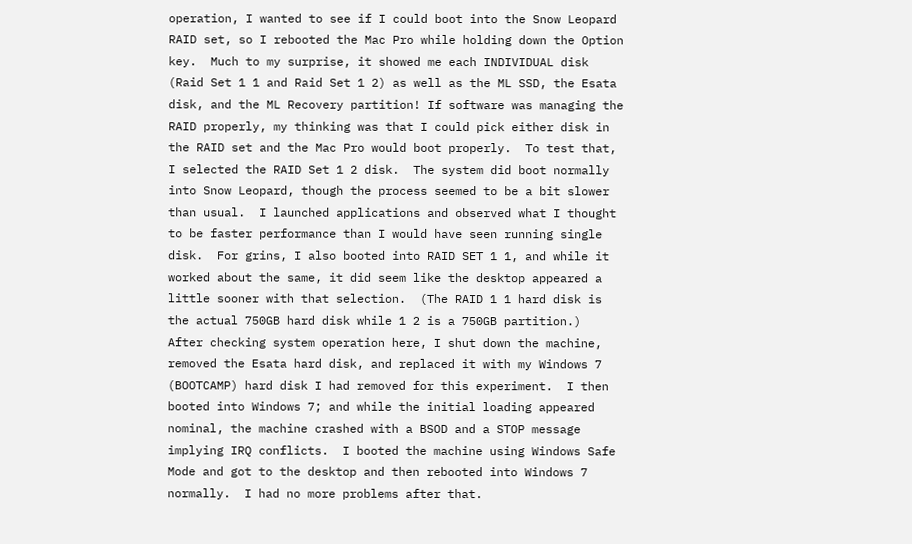operation, I wanted to see if I could boot into the Snow Leopard RAID set, so I rebooted the Mac Pro while holding down the Option key.  Much to my surprise, it showed me each INDIVIDUAL disk (Raid Set 1 1 and Raid Set 1 2) as well as the ML SSD, the Esata disk, and the ML Recovery partition! If software was managing the RAID properly, my thinking was that I could pick either disk in the RAID set and the Mac Pro would boot properly.  To test that, I selected the RAID Set 1 2 disk.  The system did boot normally into Snow Leopard, though the process seemed to be a bit slower than usual.  I launched applications and observed what I thought to be faster performance than I would have seen running single disk.  For grins, I also booted into RAID SET 1 1, and while it worked about the same, it did seem like the desktop appeared a little sooner with that selection.  (The RAID 1 1 hard disk is the actual 750GB hard disk while 1 2 is a 750GB partition.)  After checking system operation here, I shut down the machine, removed the Esata hard disk, and replaced it with my Windows 7 (BOOTCAMP) hard disk I had removed for this experiment.  I then booted into Windows 7; and while the initial loading appeared nominal, the machine crashed with a BSOD and a STOP message implying IRQ conflicts.  I booted the machine using Windows Safe Mode and got to the desktop and then rebooted into Windows 7 normally.  I had no more problems after that.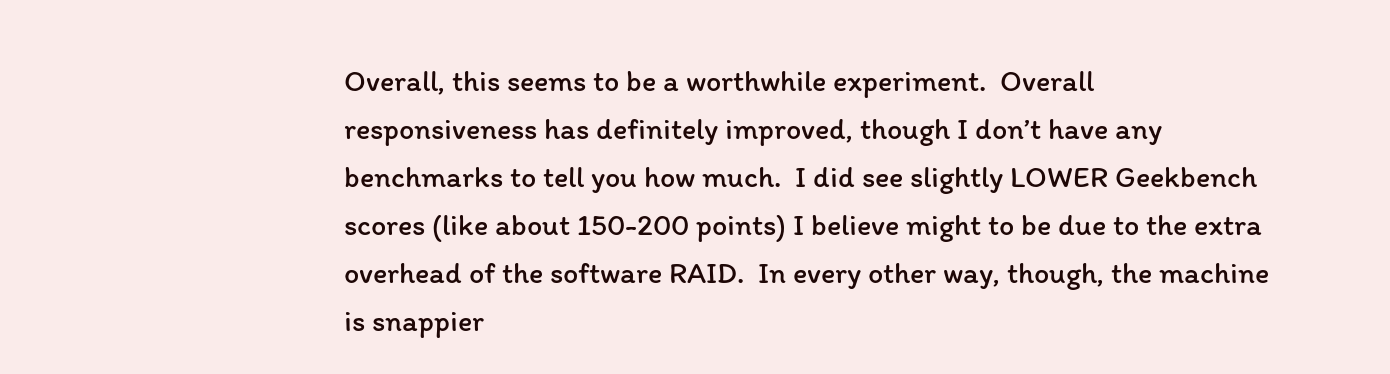Overall, this seems to be a worthwhile experiment.  Overall responsiveness has definitely improved, though I don’t have any benchmarks to tell you how much.  I did see slightly LOWER Geekbench scores (like about 150-200 points) I believe might to be due to the extra overhead of the software RAID.  In every other way, though, the machine is snappier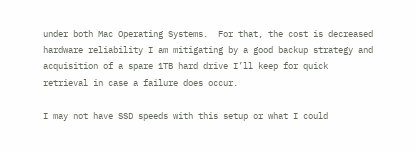under both Mac Operating Systems.  For that, the cost is decreased hardware reliability I am mitigating by a good backup strategy and acquisition of a spare 1TB hard drive I’ll keep for quick retrieval in case a failure does occur.

I may not have SSD speeds with this setup or what I could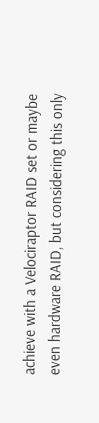achieve with a Velociraptor RAID set or maybe even hardware RAID, but considering this only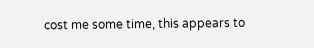cost me some time, this appears to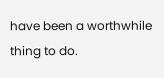have been a worthwhile thing to do.